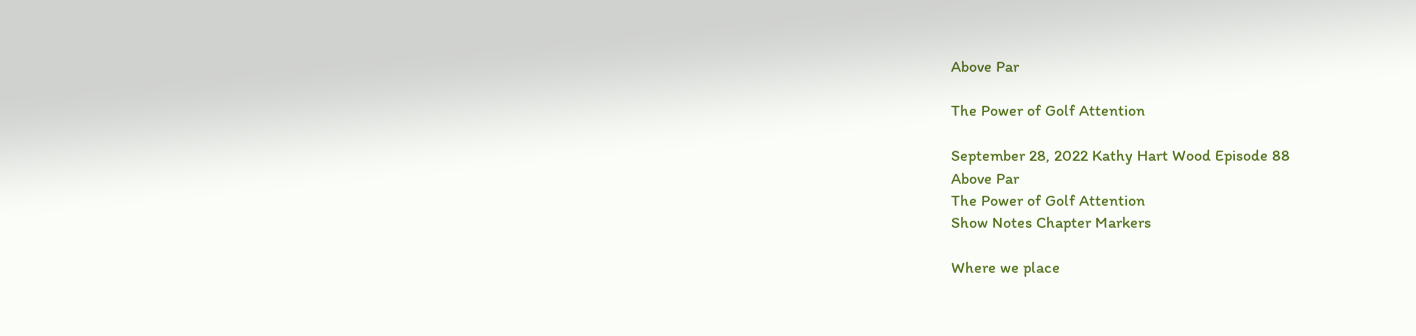Above Par

The Power of Golf Attention

September 28, 2022 Kathy Hart Wood Episode 88
Above Par
The Power of Golf Attention
Show Notes Chapter Markers

Where we place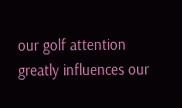our golf attention greatly influences our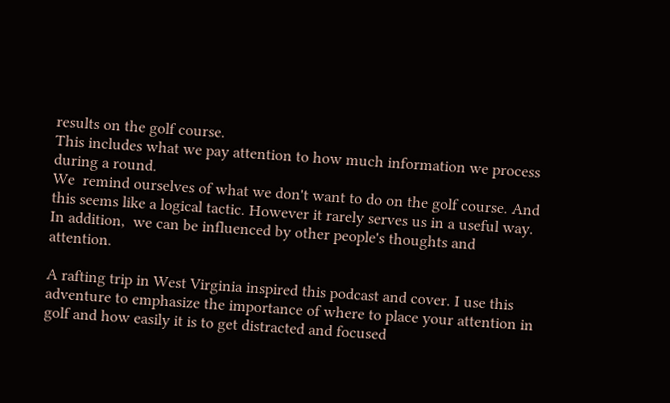results on the golf course.
This includes what we pay attention to how much information we process during a round.
We  remind ourselves of what we don't want to do on the golf course. And this seems like a logical tactic. However it rarely serves us in a useful way.
In addition,  we can be influenced by other people's thoughts and attention.

A rafting trip in West Virginia inspired this podcast and cover. I use this adventure to emphasize the importance of where to place your attention in golf and how easily it is to get distracted and focused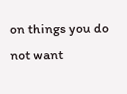on things you do not want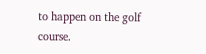to happen on the golf course.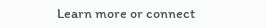Learn more or connect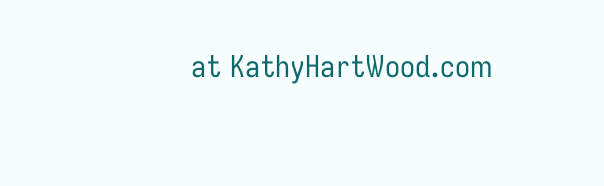at KathyHartWood.com